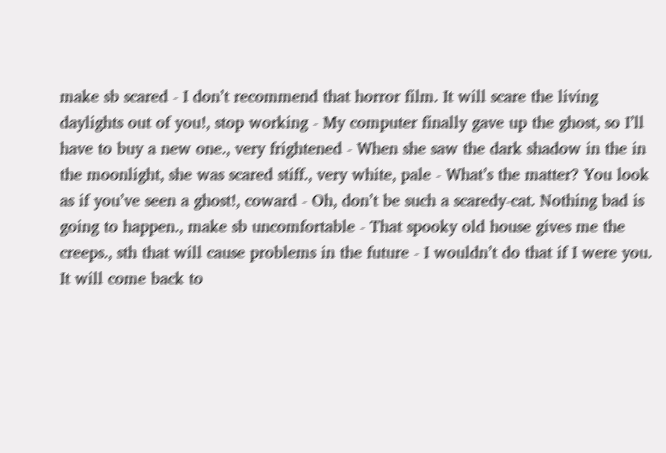make sb scared - I don’t recommend that horror film. It will scare the living daylights out of you!, stop working - My computer finally gave up the ghost, so I’ll have to buy a new one., very frightened - When she saw the dark shadow in the in the moonlight, she was scared stiff., very white, pale - What’s the matter? You look as if you’ve seen a ghost!, coward - Oh, don’t be such a scaredy-cat. Nothing bad is going to happen., make sb uncomfortable - That spooky old house gives me the creeps., sth that will cause problems in the future - I wouldn’t do that if I were you. It will come back to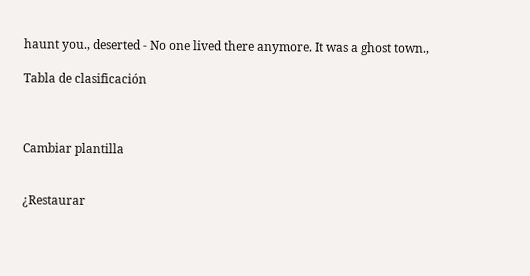haunt you., deserted - No one lived there anymore. It was a ghost town.,

Tabla de clasificación



Cambiar plantilla


¿Restaurar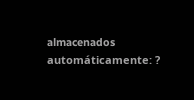almacenados automáticamente: ?